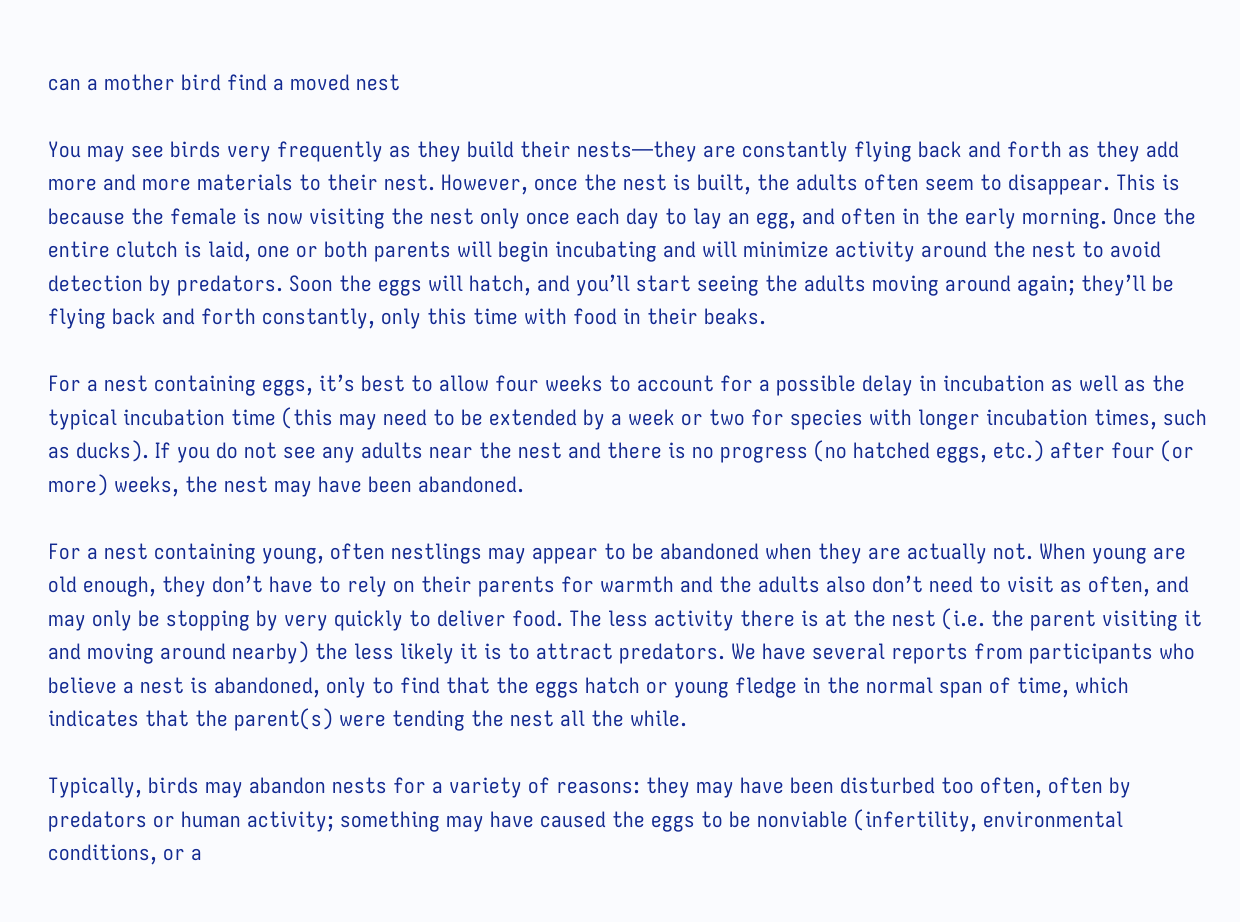can a mother bird find a moved nest

You may see birds very frequently as they build their nests—they are constantly flying back and forth as they add more and more materials to their nest. However, once the nest is built, the adults often seem to disappear. This is because the female is now visiting the nest only once each day to lay an egg, and often in the early morning. Once the entire clutch is laid, one or both parents will begin incubating and will minimize activity around the nest to avoid detection by predators. Soon the eggs will hatch, and you’ll start seeing the adults moving around again; they’ll be flying back and forth constantly, only this time with food in their beaks.

For a nest containing eggs, it’s best to allow four weeks to account for a possible delay in incubation as well as the typical incubation time (this may need to be extended by a week or two for species with longer incubation times, such as ducks). If you do not see any adults near the nest and there is no progress (no hatched eggs, etc.) after four (or more) weeks, the nest may have been abandoned.

For a nest containing young, often nestlings may appear to be abandoned when they are actually not. When young are old enough, they don’t have to rely on their parents for warmth and the adults also don’t need to visit as often, and may only be stopping by very quickly to deliver food. The less activity there is at the nest (i.e. the parent visiting it and moving around nearby) the less likely it is to attract predators. We have several reports from participants who believe a nest is abandoned, only to find that the eggs hatch or young fledge in the normal span of time, which indicates that the parent(s) were tending the nest all the while.

Typically, birds may abandon nests for a variety of reasons: they may have been disturbed too often, often by predators or human activity; something may have caused the eggs to be nonviable (infertility, environmental conditions, or a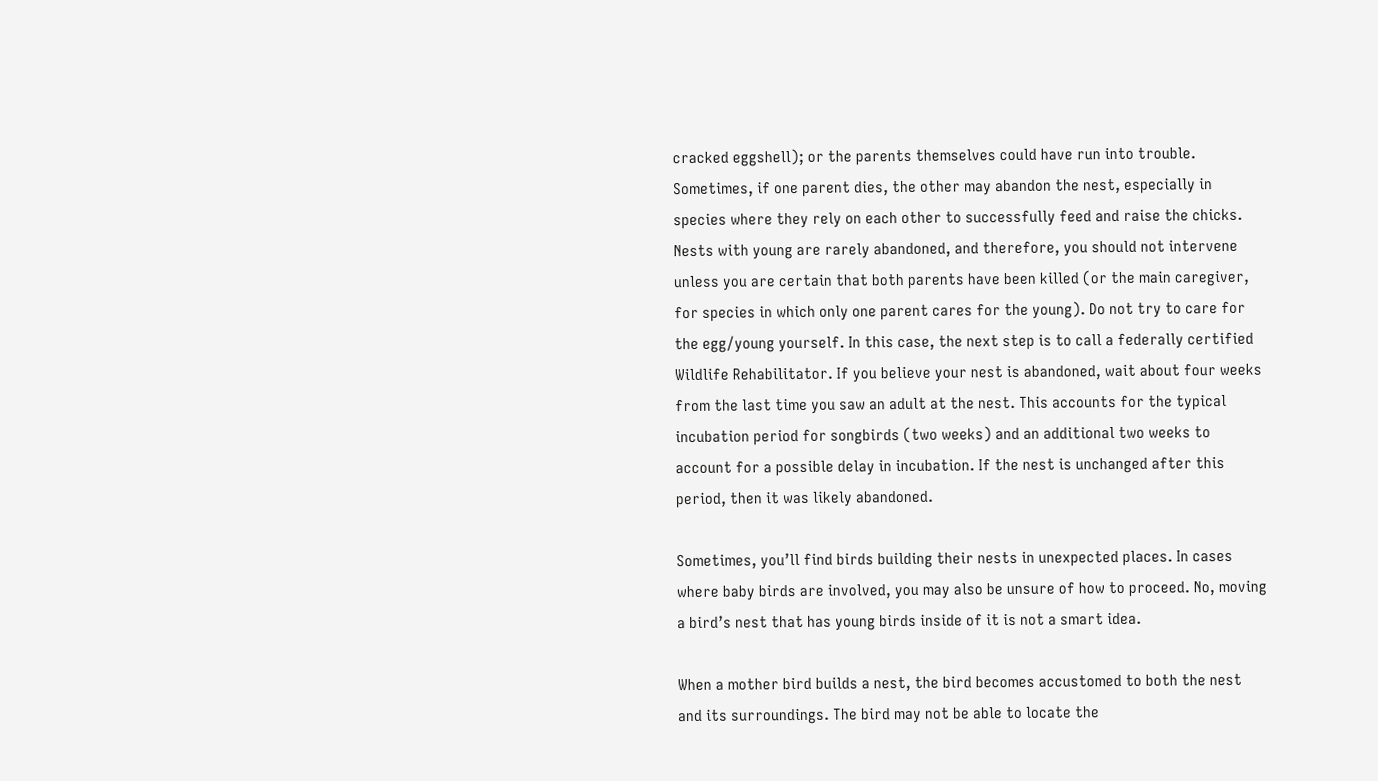cracked eggshell); or the parents themselves could have run into trouble. Sometimes, if one parent dies, the other may abandon the nest, especially in species where they rely on each other to successfully feed and raise the chicks. Nests with young are rarely abandoned, and therefore, you should not intervene unless you are certain that both parents have been killed (or the main caregiver, for species in which only one parent cares for the young). Do not try to care for the egg/young yourself. In this case, the next step is to call a federally certified Wildlife Rehabilitator. If you believe your nest is abandoned, wait about four weeks from the last time you saw an adult at the nest. This accounts for the typical incubation period for songbirds (two weeks) and an additional two weeks to account for a possible delay in incubation. If the nest is unchanged after this period, then it was likely abandoned.

Sometimes, you’ll find birds building their nests in unexpected places. In cases where baby birds are involved, you may also be unsure of how to proceed. No, moving a bird’s nest that has young birds inside of it is not a smart idea.

When a mother bird builds a nest, the bird becomes accustomed to both the nest and its surroundings. The bird may not be able to locate the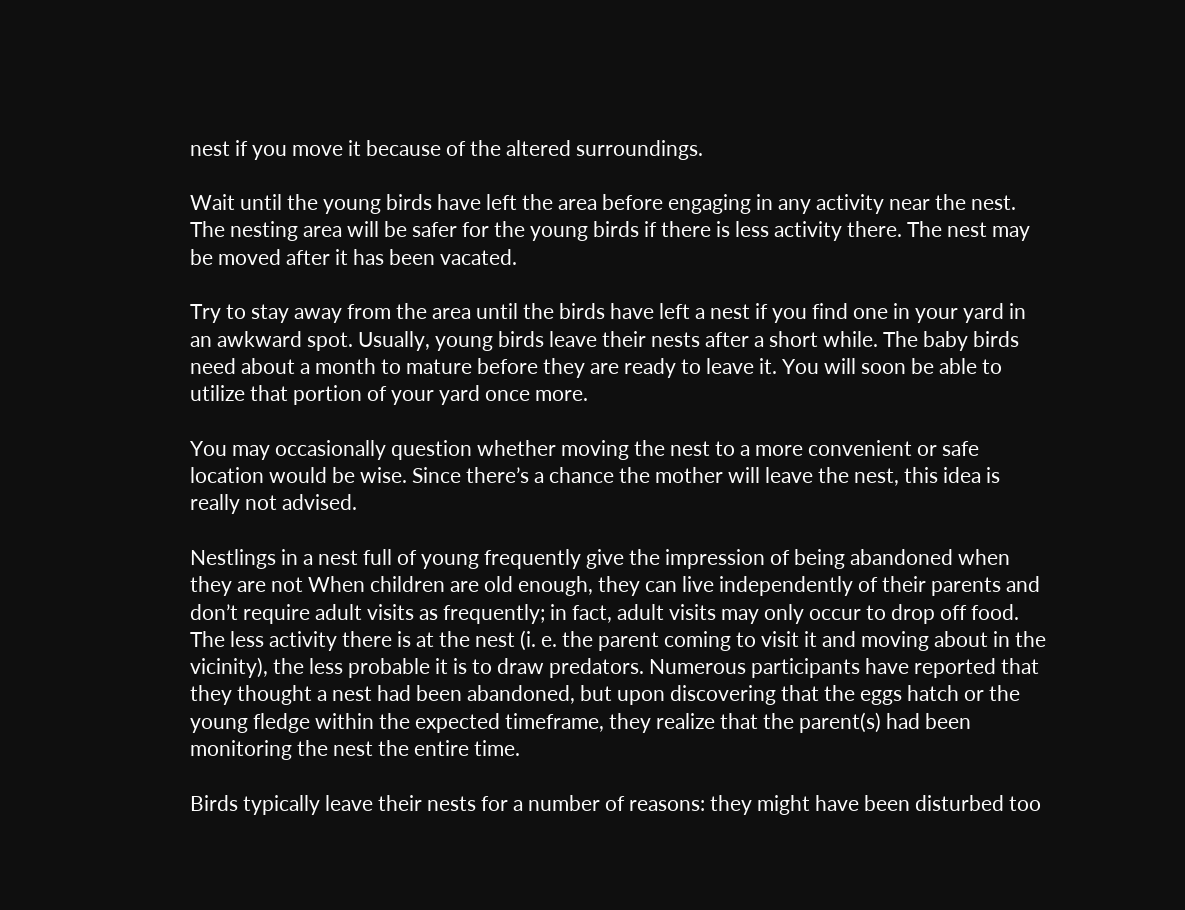nest if you move it because of the altered surroundings.

Wait until the young birds have left the area before engaging in any activity near the nest. The nesting area will be safer for the young birds if there is less activity there. The nest may be moved after it has been vacated.

Try to stay away from the area until the birds have left a nest if you find one in your yard in an awkward spot. Usually, young birds leave their nests after a short while. The baby birds need about a month to mature before they are ready to leave it. You will soon be able to utilize that portion of your yard once more.

You may occasionally question whether moving the nest to a more convenient or safe location would be wise. Since there’s a chance the mother will leave the nest, this idea is really not advised.

Nestlings in a nest full of young frequently give the impression of being abandoned when they are not When children are old enough, they can live independently of their parents and don’t require adult visits as frequently; in fact, adult visits may only occur to drop off food. The less activity there is at the nest (i. e. the parent coming to visit it and moving about in the vicinity), the less probable it is to draw predators. Numerous participants have reported that they thought a nest had been abandoned, but upon discovering that the eggs hatch or the young fledge within the expected timeframe, they realize that the parent(s) had been monitoring the nest the entire time.

Birds typically leave their nests for a number of reasons: they might have been disturbed too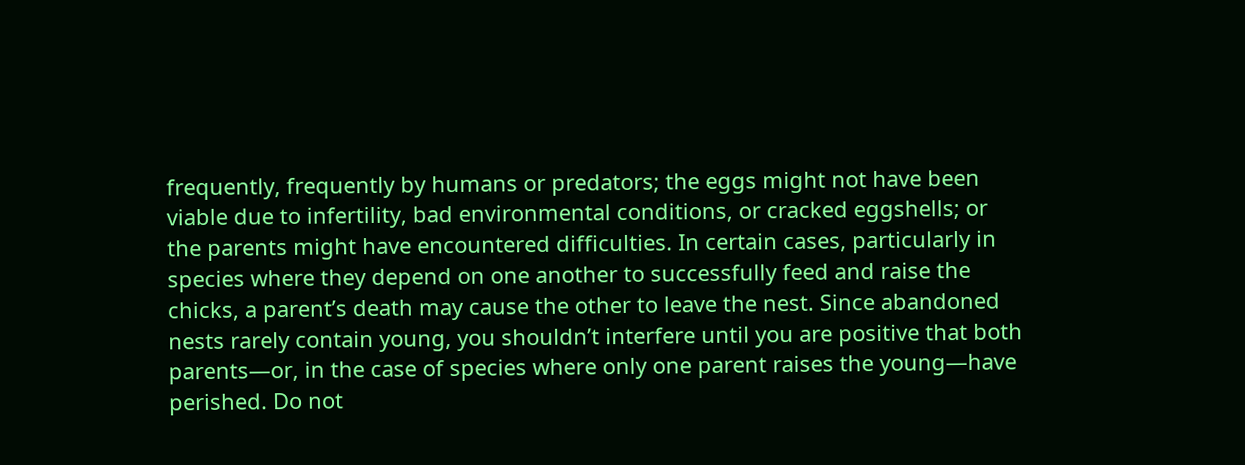frequently, frequently by humans or predators; the eggs might not have been viable due to infertility, bad environmental conditions, or cracked eggshells; or the parents might have encountered difficulties. In certain cases, particularly in species where they depend on one another to successfully feed and raise the chicks, a parent’s death may cause the other to leave the nest. Since abandoned nests rarely contain young, you shouldn’t interfere until you are positive that both parents—or, in the case of species where only one parent raises the young—have perished. Do not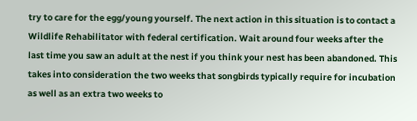try to care for the egg/young yourself. The next action in this situation is to contact a Wildlife Rehabilitator with federal certification. Wait around four weeks after the last time you saw an adult at the nest if you think your nest has been abandoned. This takes into consideration the two weeks that songbirds typically require for incubation as well as an extra two weeks to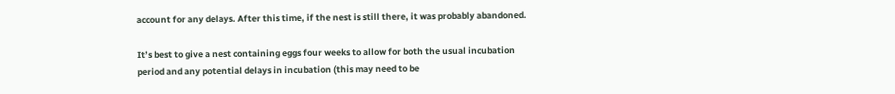account for any delays. After this time, if the nest is still there, it was probably abandoned.

It’s best to give a nest containing eggs four weeks to allow for both the usual incubation period and any potential delays in incubation (this may need to be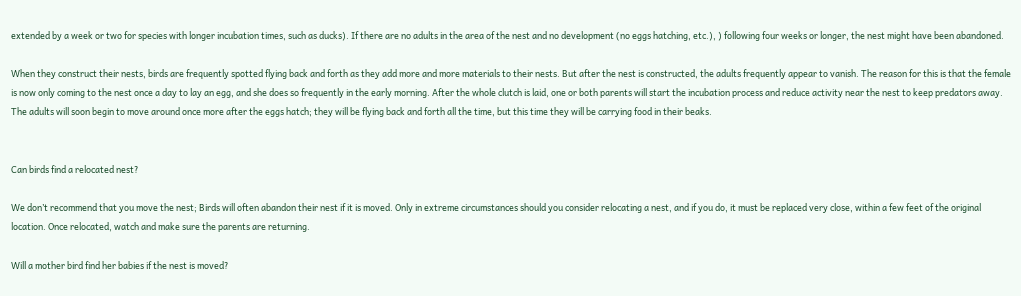extended by a week or two for species with longer incubation times, such as ducks). If there are no adults in the area of the nest and no development (no eggs hatching, etc.), ) following four weeks or longer, the nest might have been abandoned.

When they construct their nests, birds are frequently spotted flying back and forth as they add more and more materials to their nests. But after the nest is constructed, the adults frequently appear to vanish. The reason for this is that the female is now only coming to the nest once a day to lay an egg, and she does so frequently in the early morning. After the whole clutch is laid, one or both parents will start the incubation process and reduce activity near the nest to keep predators away. The adults will soon begin to move around once more after the eggs hatch; they will be flying back and forth all the time, but this time they will be carrying food in their beaks.


Can birds find a relocated nest?

We don’t recommend that you move the nest; Birds will often abandon their nest if it is moved. Only in extreme circumstances should you consider relocating a nest, and if you do, it must be replaced very close, within a few feet of the original location. Once relocated, watch and make sure the parents are returning.

Will a mother bird find her babies if the nest is moved?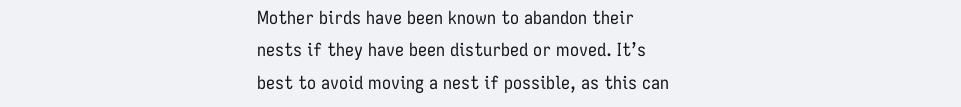Mother birds have been known to abandon their nests if they have been disturbed or moved. It’s best to avoid moving a nest if possible, as this can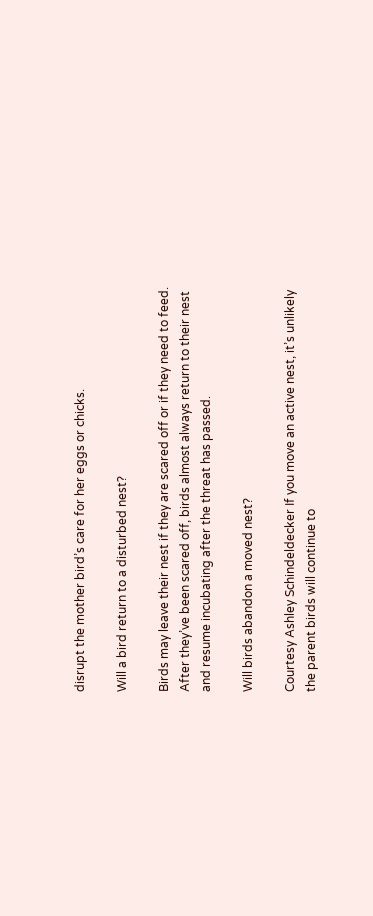disrupt the mother bird’s care for her eggs or chicks.

Will a bird return to a disturbed nest?

Birds may leave their nest if they are scared off or if they need to feed. After they’ve been scared off, birds almost always return to their nest and resume incubating after the threat has passed.

Will birds abandon a moved nest?

Courtesy Ashley Schindeldecker If you move an active nest, it’s unlikely the parent birds will continue to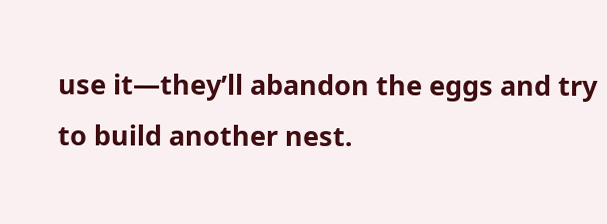use it—they’ll abandon the eggs and try to build another nest.